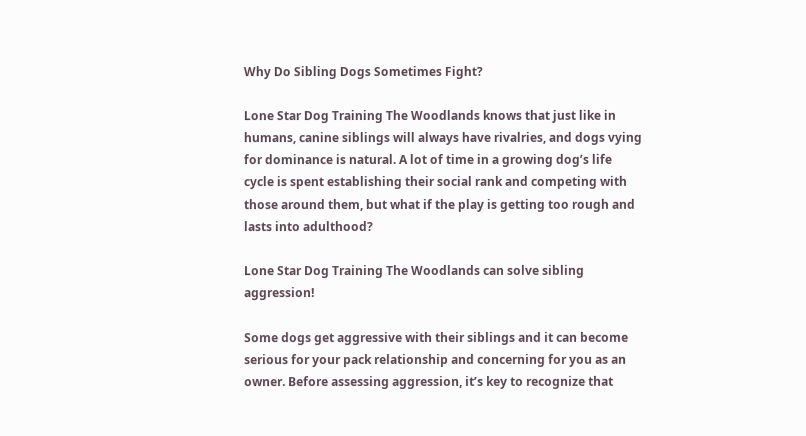Why Do Sibling Dogs Sometimes Fight?

Lone Star Dog Training The Woodlands knows that just like in humans, canine siblings will always have rivalries, and dogs vying for dominance is natural. A lot of time in a growing dog’s life cycle is spent establishing their social rank and competing with those around them, but what if the play is getting too rough and lasts into adulthood?

Lone Star Dog Training The Woodlands can solve sibling aggression!

Some dogs get aggressive with their siblings and it can become serious for your pack relationship and concerning for you as an owner. Before assessing aggression, it’s key to recognize that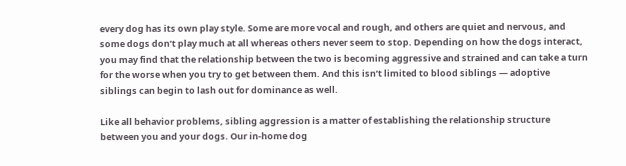every dog has its own play style. Some are more vocal and rough, and others are quiet and nervous, and some dogs don’t play much at all whereas others never seem to stop. Depending on how the dogs interact, you may find that the relationship between the two is becoming aggressive and strained and can take a turn for the worse when you try to get between them. And this isn’t limited to blood siblings — adoptive siblings can begin to lash out for dominance as well.

Like all behavior problems, sibling aggression is a matter of establishing the relationship structure between you and your dogs. Our in-home dog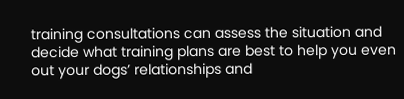training consultations can assess the situation and decide what training plans are best to help you even out your dogs’ relationships and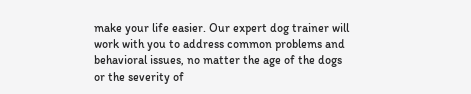make your life easier. Our expert dog trainer will work with you to address common problems and behavioral issues, no matter the age of the dogs or the severity of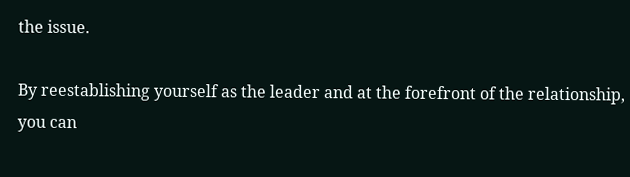the issue.

By reestablishing yourself as the leader and at the forefront of the relationship, you can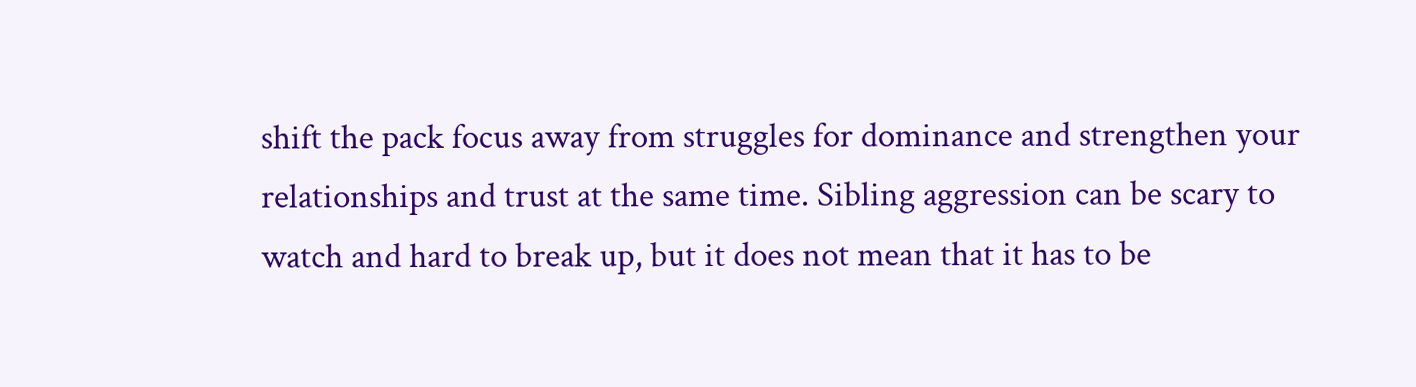shift the pack focus away from struggles for dominance and strengthen your relationships and trust at the same time. Sibling aggression can be scary to watch and hard to break up, but it does not mean that it has to be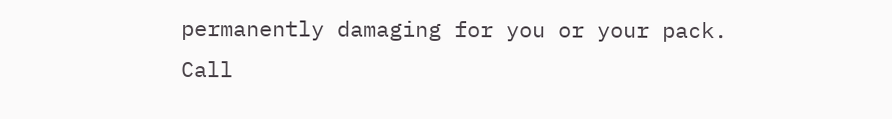permanently damaging for you or your pack. Call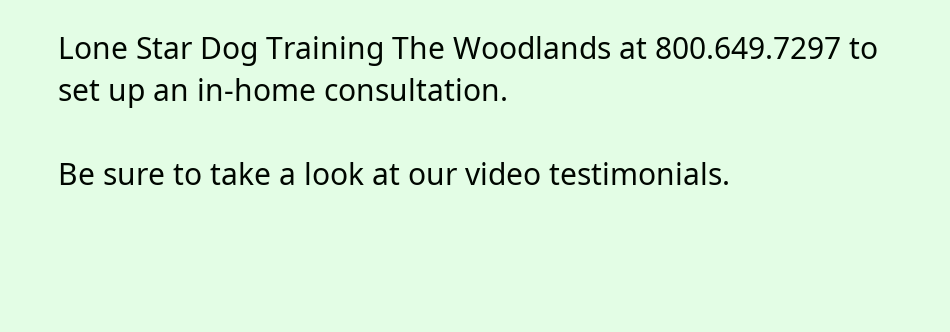Lone Star Dog Training The Woodlands at 800.649.7297 to set up an in-home consultation.

Be sure to take a look at our video testimonials.